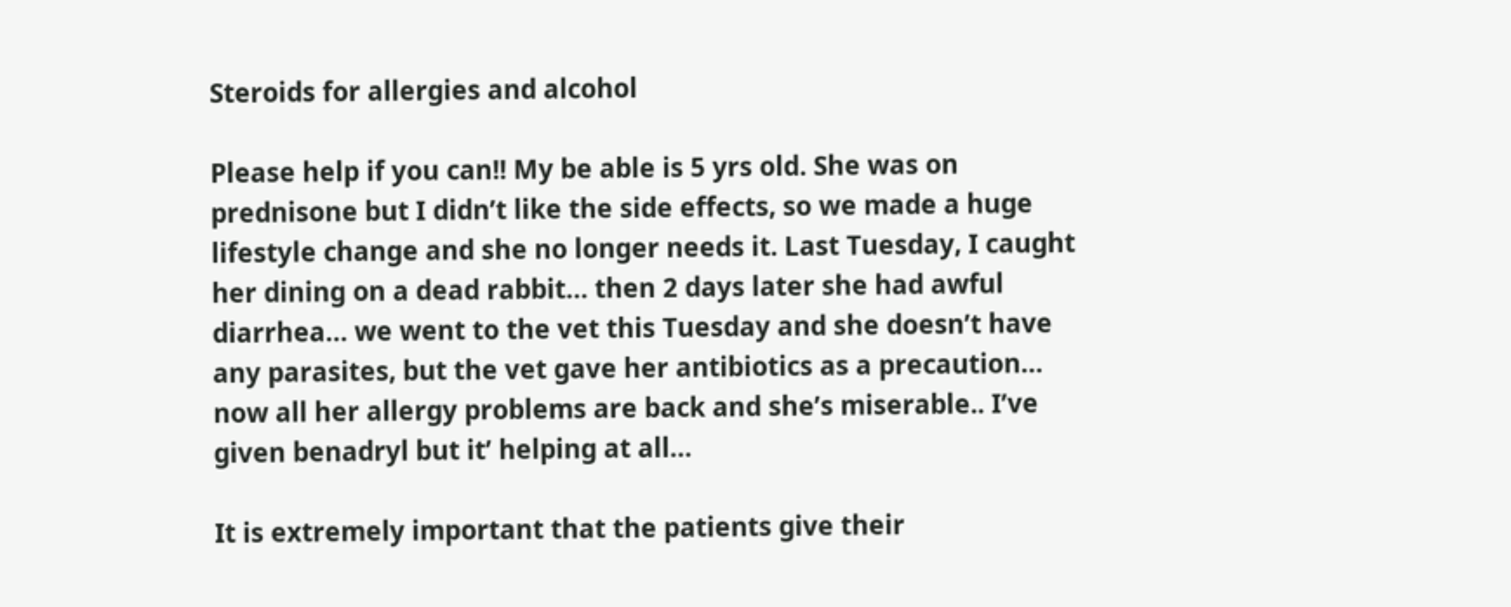Steroids for allergies and alcohol

Please help if you can!! My be able is 5 yrs old. She was on prednisone but I didn’t like the side effects, so we made a huge lifestyle change and she no longer needs it. Last Tuesday, I caught her dining on a dead rabbit… then 2 days later she had awful diarrhea… we went to the vet this Tuesday and she doesn’t have any parasites, but the vet gave her antibiotics as a precaution… now all her allergy problems are back and she’s miserable.. I’ve given benadryl but it’ helping at all…

It is extremely important that the patients give their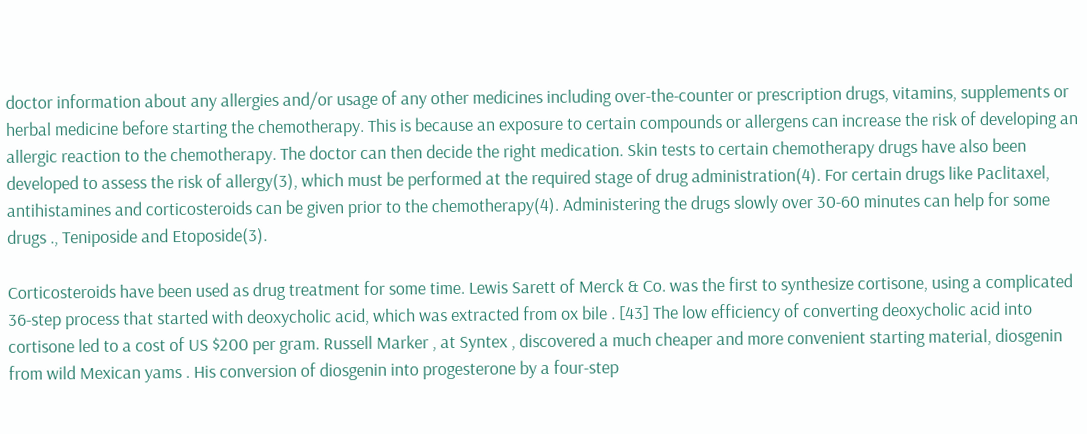doctor information about any allergies and/or usage of any other medicines including over-the-counter or prescription drugs, vitamins, supplements or herbal medicine before starting the chemotherapy. This is because an exposure to certain compounds or allergens can increase the risk of developing an allergic reaction to the chemotherapy. The doctor can then decide the right medication. Skin tests to certain chemotherapy drugs have also been developed to assess the risk of allergy(3), which must be performed at the required stage of drug administration(4). For certain drugs like Paclitaxel, antihistamines and corticosteroids can be given prior to the chemotherapy(4). Administering the drugs slowly over 30-60 minutes can help for some drugs ., Teniposide and Etoposide(3).

Corticosteroids have been used as drug treatment for some time. Lewis Sarett of Merck & Co. was the first to synthesize cortisone, using a complicated 36-step process that started with deoxycholic acid, which was extracted from ox bile . [43] The low efficiency of converting deoxycholic acid into cortisone led to a cost of US $200 per gram. Russell Marker , at Syntex , discovered a much cheaper and more convenient starting material, diosgenin from wild Mexican yams . His conversion of diosgenin into progesterone by a four-step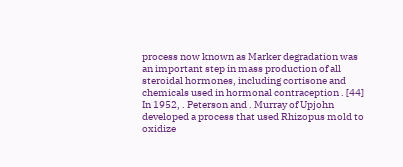process now known as Marker degradation was an important step in mass production of all steroidal hormones, including cortisone and chemicals used in hormonal contraception . [44] In 1952, . Peterson and . Murray of Upjohn developed a process that used Rhizopus mold to oxidize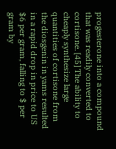progesterone into a compound that was readily converted to cortisone. [45] The ability to cheaply synthesize large quantities of cortisone from the diosgenin in yams resulted in a rapid drop in price to US $6 per gram, falling to $ per gram by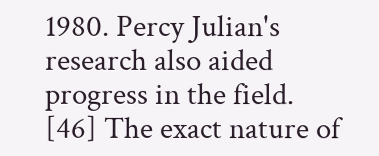1980. Percy Julian's research also aided progress in the field. [46] The exact nature of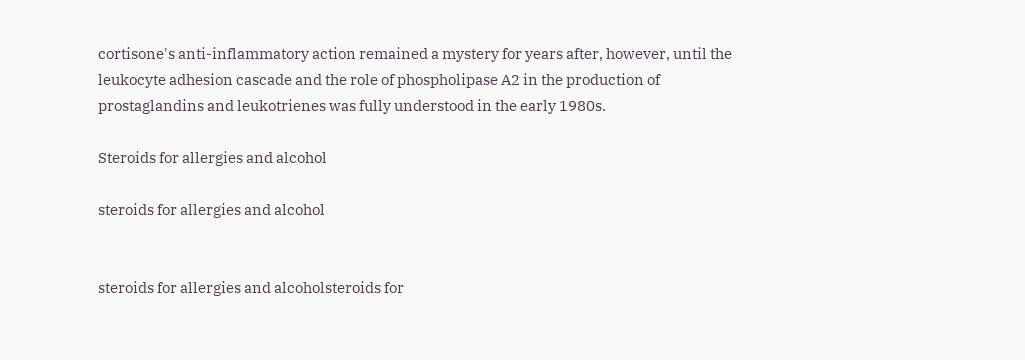cortisone's anti-inflammatory action remained a mystery for years after, however, until the leukocyte adhesion cascade and the role of phospholipase A2 in the production of prostaglandins and leukotrienes was fully understood in the early 1980s.

Steroids for allergies and alcohol

steroids for allergies and alcohol


steroids for allergies and alcoholsteroids for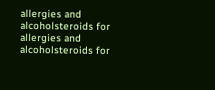allergies and alcoholsteroids for allergies and alcoholsteroids for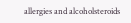allergies and alcoholsteroids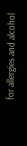for allergies and alcohol